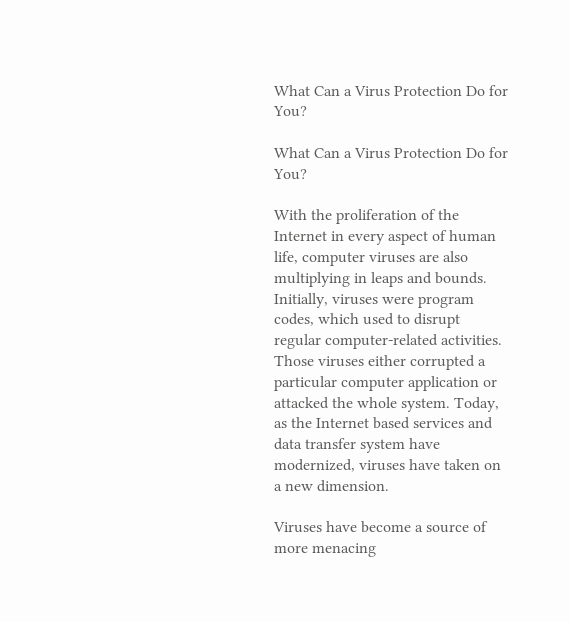What Can a Virus Protection Do for You?

What Can a Virus Protection Do for You?

With the proliferation of the Internet in every aspect of human life, computer viruses are also multiplying in leaps and bounds. Initially, viruses were program codes, which used to disrupt regular computer-related activities. Those viruses either corrupted a particular computer application or attacked the whole system. Today, as the Internet based services and data transfer system have modernized, viruses have taken on a new dimension.

Viruses have become a source of more menacing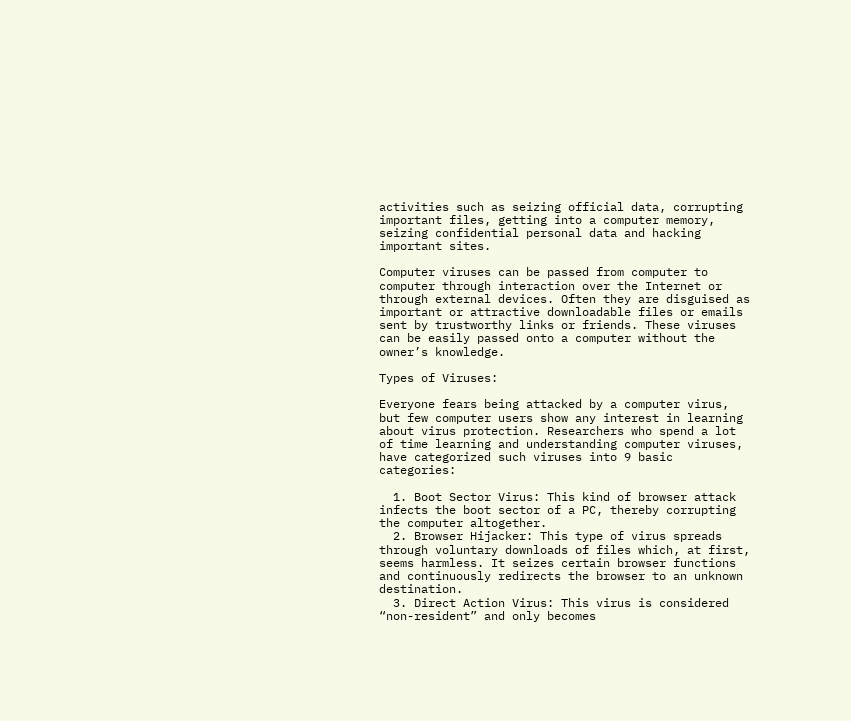activities such as seizing official data, corrupting important files, getting into a computer memory, seizing confidential personal data and hacking important sites.

Computer viruses can be passed from computer to computer through interaction over the Internet or through external devices. Often they are disguised as important or attractive downloadable files or emails sent by trustworthy links or friends. These viruses can be easily passed onto a computer without the owner’s knowledge.

Types of Viruses:

Everyone fears being attacked by a computer virus, but few computer users show any interest in learning about virus protection. Researchers who spend a lot of time learning and understanding computer viruses, have categorized such viruses into 9 basic categories:

  1. Boot Sector Virus: This kind of browser attack infects the boot sector of a PC, thereby corrupting the computer altogether.
  2. Browser Hijacker: This type of virus spreads through voluntary downloads of files which, at first, seems harmless. It seizes certain browser functions and continuously redirects the browser to an unknown destination.
  3. Direct Action Virus: This virus is considered “non-resident” and only becomes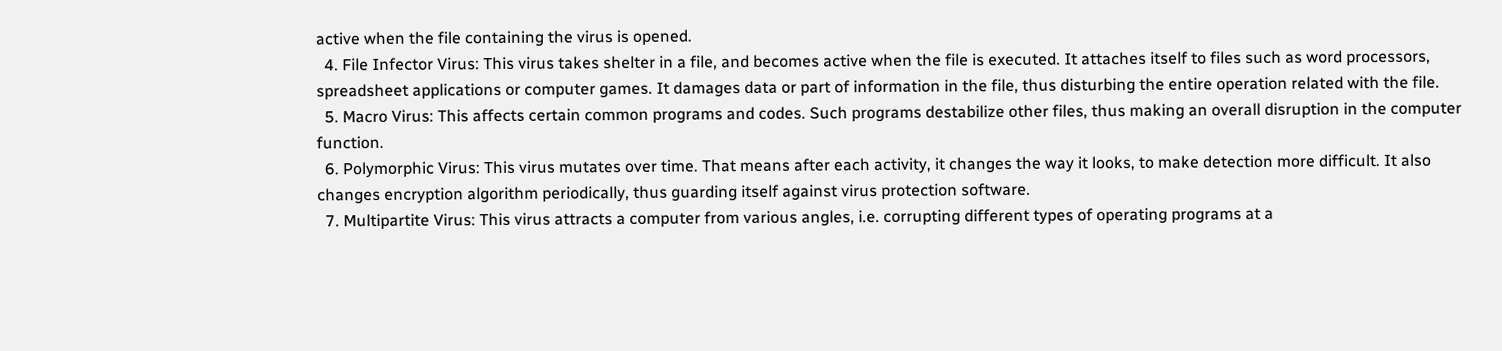active when the file containing the virus is opened.
  4. File Infector Virus: This virus takes shelter in a file, and becomes active when the file is executed. It attaches itself to files such as word processors, spreadsheet applications or computer games. It damages data or part of information in the file, thus disturbing the entire operation related with the file.
  5. Macro Virus: This affects certain common programs and codes. Such programs destabilize other files, thus making an overall disruption in the computer function.
  6. Polymorphic Virus: This virus mutates over time. That means after each activity, it changes the way it looks, to make detection more difficult. It also changes encryption algorithm periodically, thus guarding itself against virus protection software.
  7. Multipartite Virus: This virus attracts a computer from various angles, i.e. corrupting different types of operating programs at a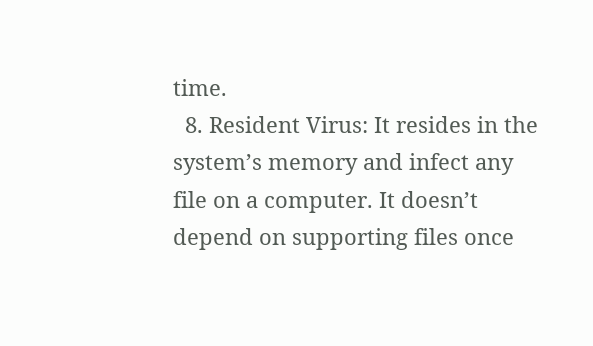time.
  8. Resident Virus: It resides in the system’s memory and infect any file on a computer. It doesn’t depend on supporting files once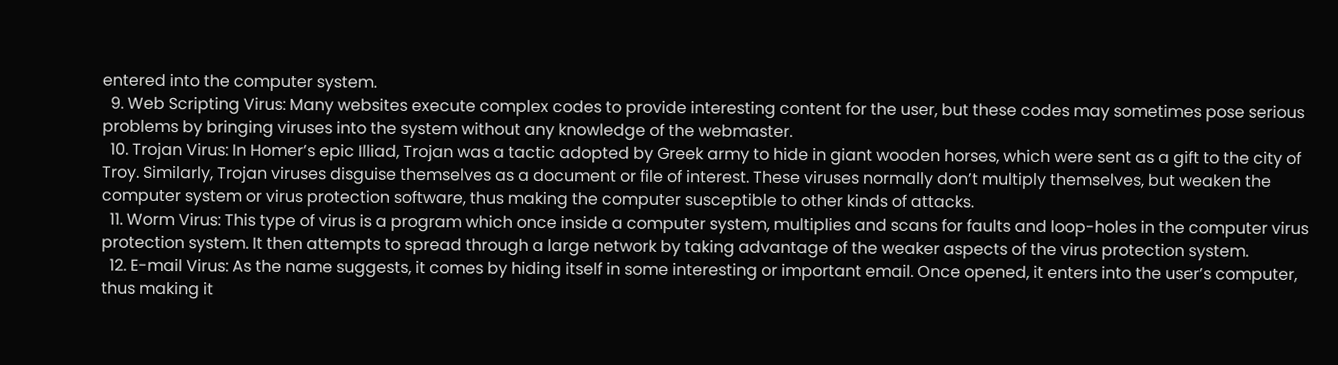entered into the computer system.
  9. Web Scripting Virus: Many websites execute complex codes to provide interesting content for the user, but these codes may sometimes pose serious problems by bringing viruses into the system without any knowledge of the webmaster.
  10. Trojan Virus: In Homer’s epic Illiad, Trojan was a tactic adopted by Greek army to hide in giant wooden horses, which were sent as a gift to the city of Troy. Similarly, Trojan viruses disguise themselves as a document or file of interest. These viruses normally don’t multiply themselves, but weaken the computer system or virus protection software, thus making the computer susceptible to other kinds of attacks.
  11. Worm Virus: This type of virus is a program which once inside a computer system, multiplies and scans for faults and loop-holes in the computer virus protection system. It then attempts to spread through a large network by taking advantage of the weaker aspects of the virus protection system.
  12. E-mail Virus: As the name suggests, it comes by hiding itself in some interesting or important email. Once opened, it enters into the user’s computer, thus making it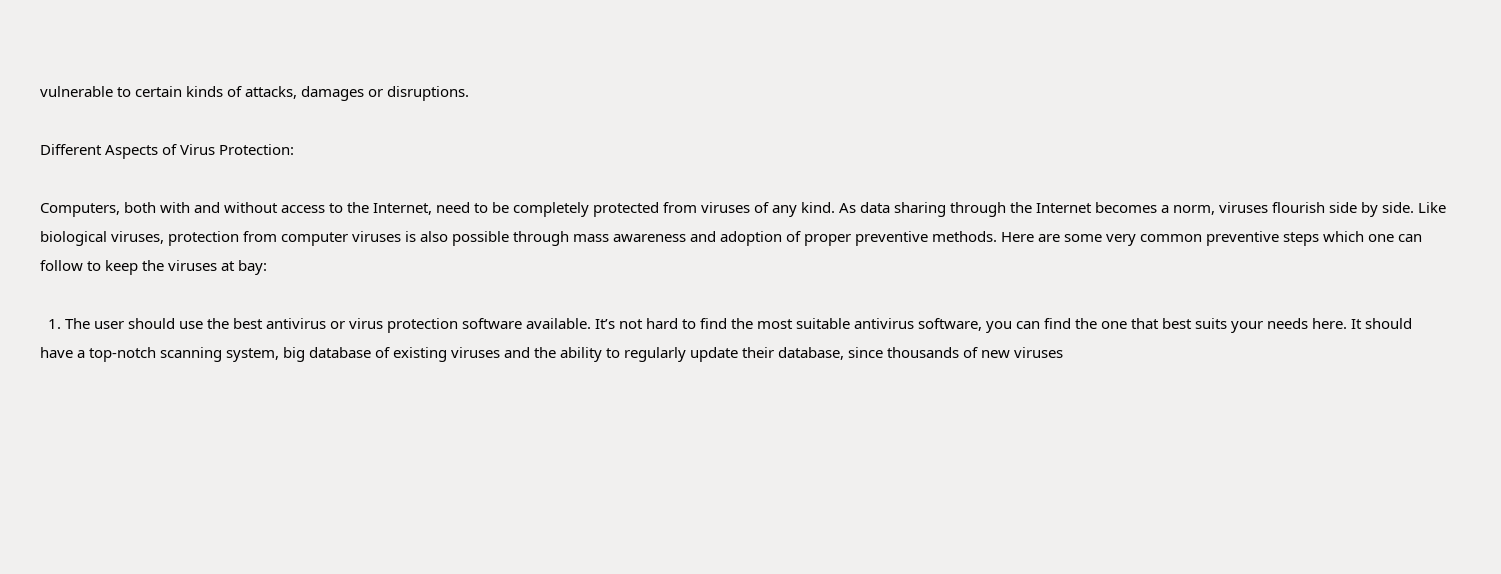vulnerable to certain kinds of attacks, damages or disruptions.

Different Aspects of Virus Protection:

Computers, both with and without access to the Internet, need to be completely protected from viruses of any kind. As data sharing through the Internet becomes a norm, viruses flourish side by side. Like biological viruses, protection from computer viruses is also possible through mass awareness and adoption of proper preventive methods. Here are some very common preventive steps which one can follow to keep the viruses at bay:

  1. The user should use the best antivirus or virus protection software available. It’s not hard to find the most suitable antivirus software, you can find the one that best suits your needs here. It should have a top-notch scanning system, big database of existing viruses and the ability to regularly update their database, since thousands of new viruses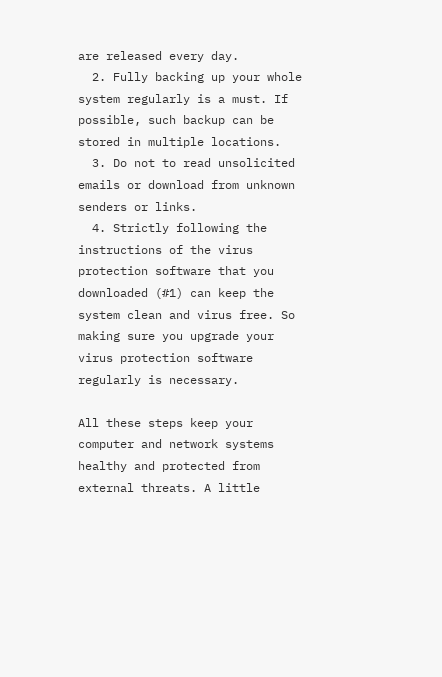are released every day.
  2. Fully backing up your whole system regularly is a must. If possible, such backup can be stored in multiple locations.
  3. Do not to read unsolicited emails or download from unknown senders or links.
  4. Strictly following the instructions of the virus protection software that you downloaded (#1) can keep the system clean and virus free. So making sure you upgrade your virus protection software regularly is necessary.

All these steps keep your computer and network systems healthy and protected from external threats. A little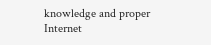knowledge and proper Internet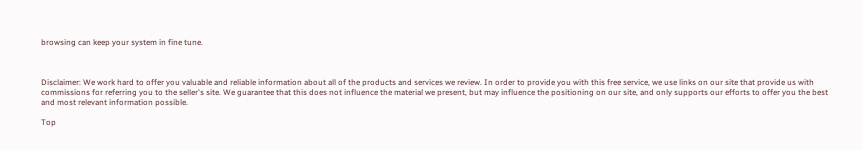browsing can keep your system in fine tune.



Disclaimer: We work hard to offer you valuable and reliable information about all of the products and services we review. In order to provide you with this free service, we use links on our site that provide us with commissions for referring you to the seller's site. We guarantee that this does not influence the material we present, but may influence the positioning on our site, and only supports our efforts to offer you the best and most relevant information possible.

Top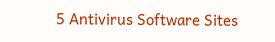5 Antivirus Software Sites